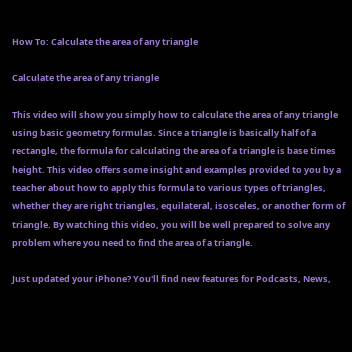How To: Calculate the area of any triangle

Calculate the area of any triangle

This video will show you simply how to calculate the area of any triangle using basic geometry formulas. Since a triangle is basically half of a rectangle, the formula for calculating the area of a triangle is base times height. This video offers some insight and examples provided to you by a teacher about how to apply this formula to various types of triangles, whether they are right triangles, equilateral, isosceles, or another form of triangle. By watching this video, you will be well prepared to solve any problem where you need to find the area of a triangle.

Just updated your iPhone? You'll find new features for Podcasts, News,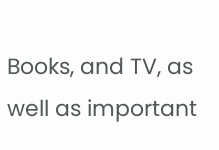Books, and TV, as well as important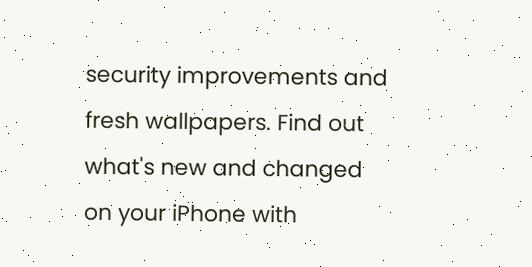security improvements and fresh wallpapers. Find out what's new and changed on your iPhone with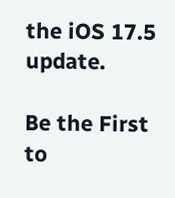the iOS 17.5 update.

Be the First to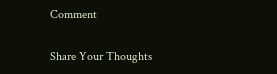Comment

Share Your Thoughts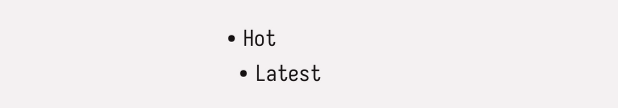• Hot
  • Latest